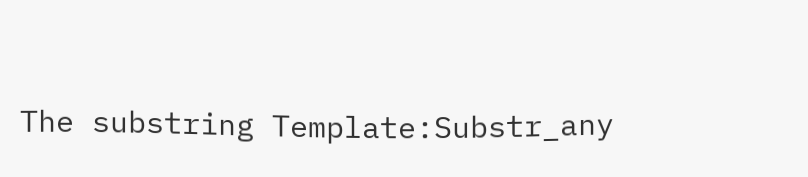The substring Template:Substr_any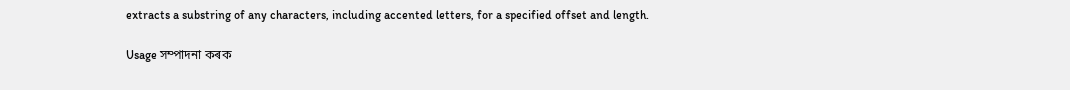extracts a substring of any characters, including accented letters, for a specified offset and length.

Usage সম্পাদনা কৰক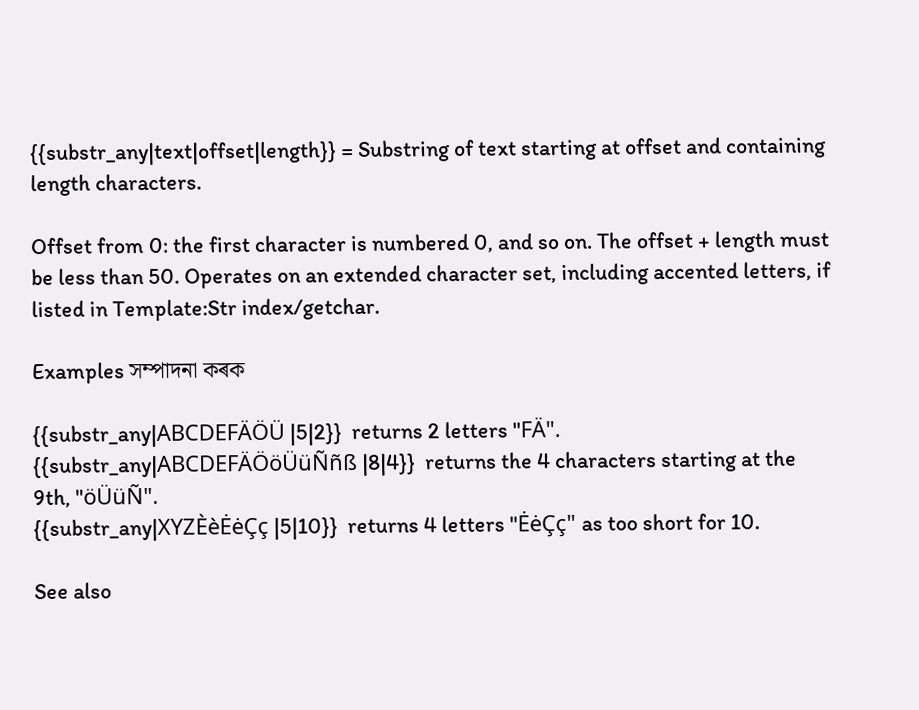{{substr_any|text|offset|length}} = Substring of text starting at offset and containing length characters.

Offset from 0: the first character is numbered 0, and so on. The offset + length must be less than 50. Operates on an extended character set, including accented letters, if listed in Template:Str index/getchar.

Examples সম্পাদনা কৰক

{{substr_any|ABCDEFÄÖÜ |5|2}}  returns 2 letters "FÄ".
{{substr_any|ABCDEFÄÖöÜüÑñß |8|4}}  returns the 4 characters starting at the 9th, "öÜüÑ".
{{substr_any|XYZÈèĖėÇç |5|10}}  returns 4 letters "ĖėÇç" as too short for 10.

See also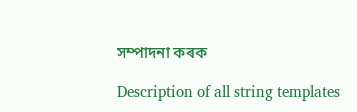সম্পাদনা কৰক

Description of all string templates